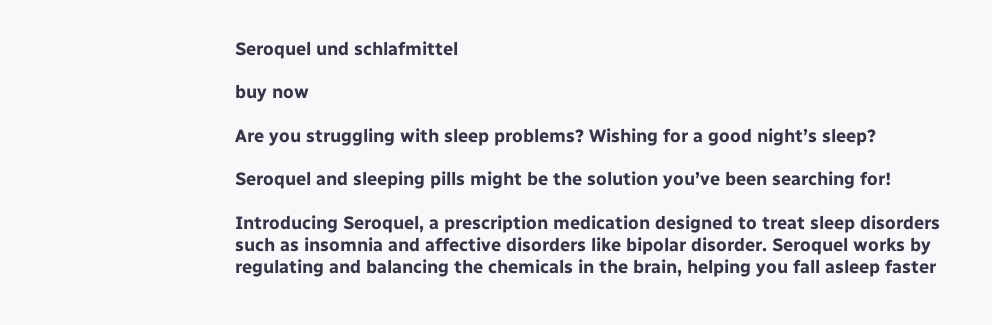Seroquel und schlafmittel

buy now

Are you struggling with sleep problems? Wishing for a good night’s sleep?

Seroquel and sleeping pills might be the solution you’ve been searching for!

Introducing Seroquel, a prescription medication designed to treat sleep disorders such as insomnia and affective disorders like bipolar disorder. Seroquel works by regulating and balancing the chemicals in the brain, helping you fall asleep faster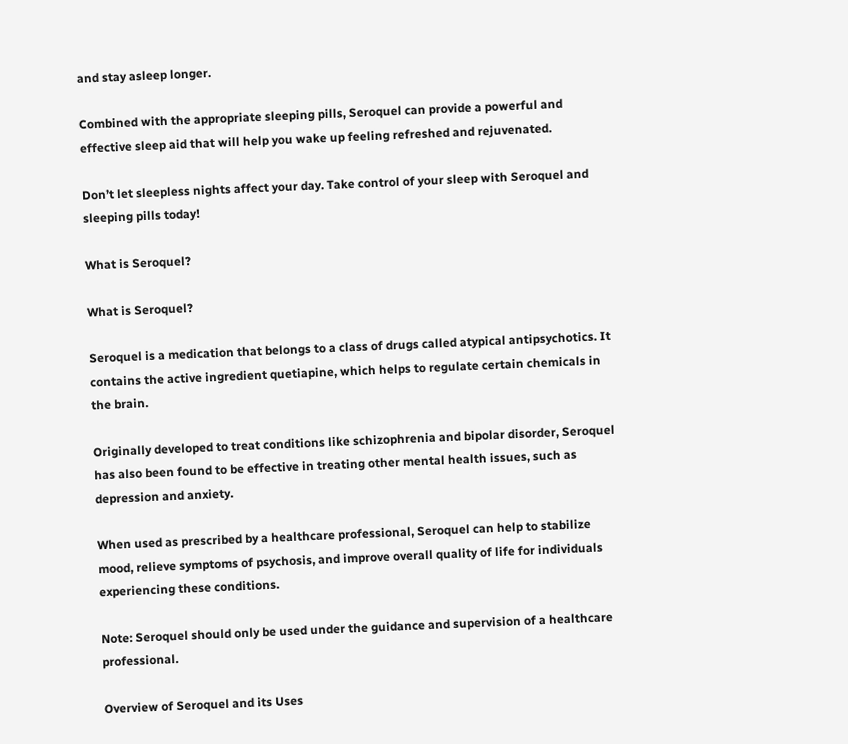and stay asleep longer.

Combined with the appropriate sleeping pills, Seroquel can provide a powerful and effective sleep aid that will help you wake up feeling refreshed and rejuvenated.

Don’t let sleepless nights affect your day. Take control of your sleep with Seroquel and sleeping pills today!

What is Seroquel?

What is Seroquel?

Seroquel is a medication that belongs to a class of drugs called atypical antipsychotics. It contains the active ingredient quetiapine, which helps to regulate certain chemicals in the brain.

Originally developed to treat conditions like schizophrenia and bipolar disorder, Seroquel has also been found to be effective in treating other mental health issues, such as depression and anxiety.

When used as prescribed by a healthcare professional, Seroquel can help to stabilize mood, relieve symptoms of psychosis, and improve overall quality of life for individuals experiencing these conditions.

Note: Seroquel should only be used under the guidance and supervision of a healthcare professional.

Overview of Seroquel and its Uses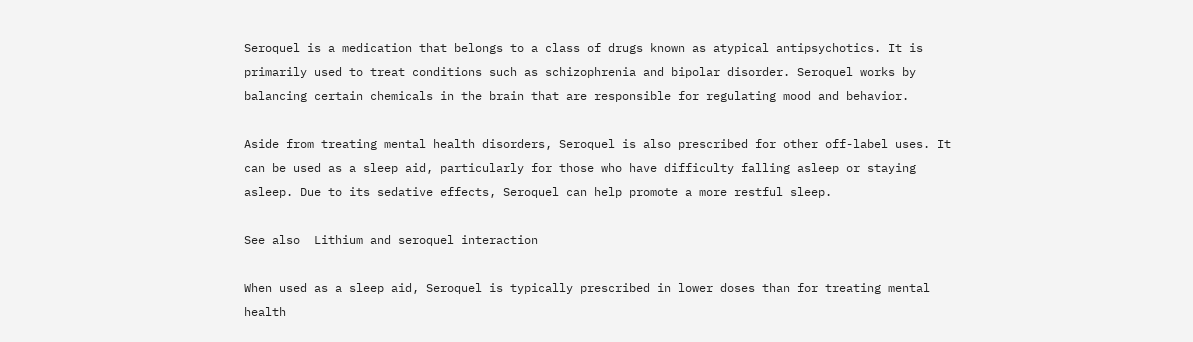Seroquel is a medication that belongs to a class of drugs known as atypical antipsychotics. It is primarily used to treat conditions such as schizophrenia and bipolar disorder. Seroquel works by balancing certain chemicals in the brain that are responsible for regulating mood and behavior.

Aside from treating mental health disorders, Seroquel is also prescribed for other off-label uses. It can be used as a sleep aid, particularly for those who have difficulty falling asleep or staying asleep. Due to its sedative effects, Seroquel can help promote a more restful sleep.

See also  Lithium and seroquel interaction

When used as a sleep aid, Seroquel is typically prescribed in lower doses than for treating mental health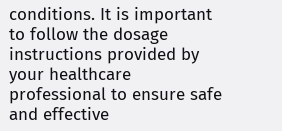conditions. It is important to follow the dosage instructions provided by your healthcare professional to ensure safe and effective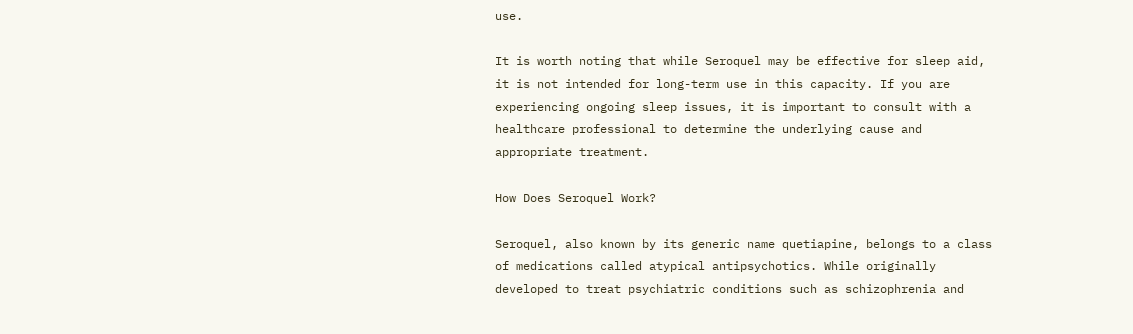use.

It is worth noting that while Seroquel may be effective for sleep aid, it is not intended for long-term use in this capacity. If you are experiencing ongoing sleep issues, it is important to consult with a healthcare professional to determine the underlying cause and appropriate treatment.

How Does Seroquel Work?

Seroquel, also known by its generic name quetiapine, belongs to a class of medications called atypical antipsychotics. While originally developed to treat psychiatric conditions such as schizophrenia and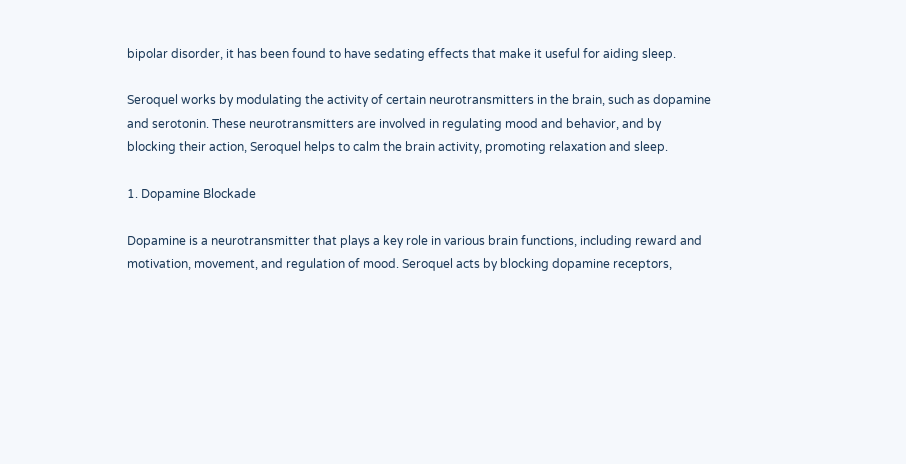bipolar disorder, it has been found to have sedating effects that make it useful for aiding sleep.

Seroquel works by modulating the activity of certain neurotransmitters in the brain, such as dopamine and serotonin. These neurotransmitters are involved in regulating mood and behavior, and by blocking their action, Seroquel helps to calm the brain activity, promoting relaxation and sleep.

1. Dopamine Blockade

Dopamine is a neurotransmitter that plays a key role in various brain functions, including reward and motivation, movement, and regulation of mood. Seroquel acts by blocking dopamine receptors,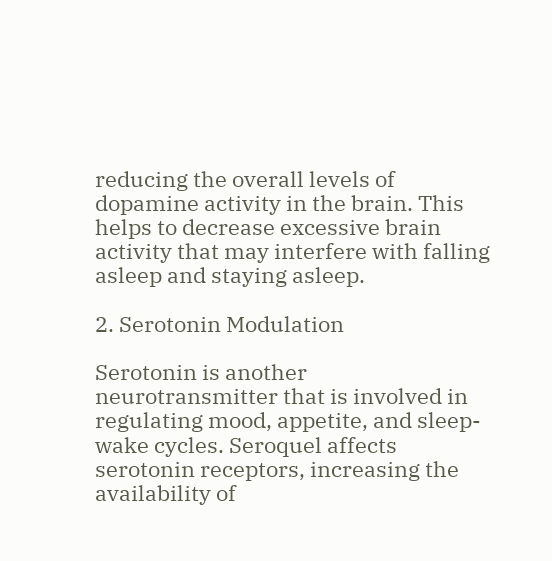reducing the overall levels of dopamine activity in the brain. This helps to decrease excessive brain activity that may interfere with falling asleep and staying asleep.

2. Serotonin Modulation

Serotonin is another neurotransmitter that is involved in regulating mood, appetite, and sleep-wake cycles. Seroquel affects serotonin receptors, increasing the availability of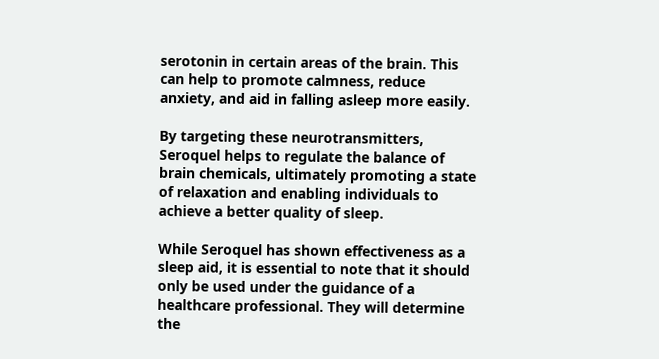serotonin in certain areas of the brain. This can help to promote calmness, reduce anxiety, and aid in falling asleep more easily.

By targeting these neurotransmitters, Seroquel helps to regulate the balance of brain chemicals, ultimately promoting a state of relaxation and enabling individuals to achieve a better quality of sleep.

While Seroquel has shown effectiveness as a sleep aid, it is essential to note that it should only be used under the guidance of a healthcare professional. They will determine the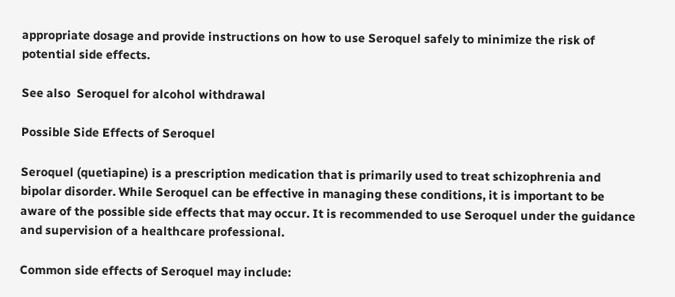appropriate dosage and provide instructions on how to use Seroquel safely to minimize the risk of potential side effects.

See also  Seroquel for alcohol withdrawal

Possible Side Effects of Seroquel

Seroquel (quetiapine) is a prescription medication that is primarily used to treat schizophrenia and bipolar disorder. While Seroquel can be effective in managing these conditions, it is important to be aware of the possible side effects that may occur. It is recommended to use Seroquel under the guidance and supervision of a healthcare professional.

Common side effects of Seroquel may include: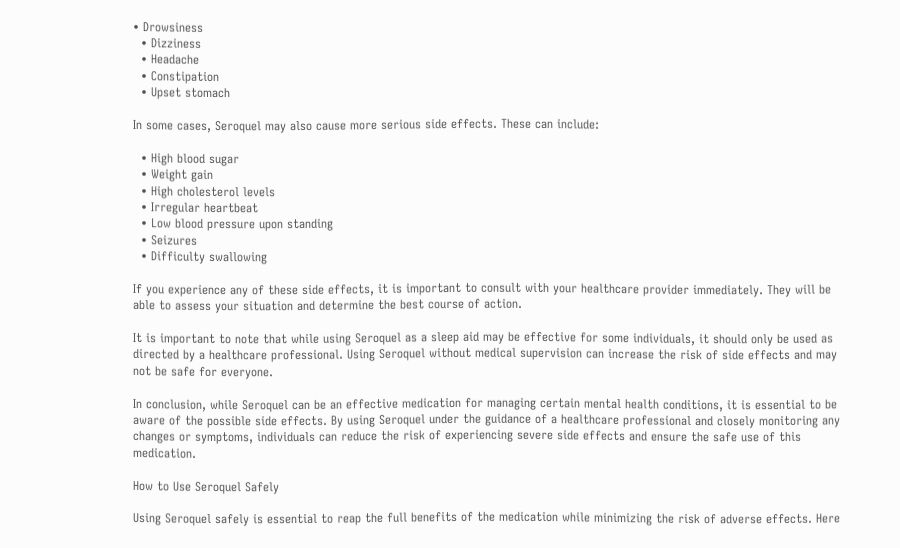• Drowsiness
  • Dizziness
  • Headache
  • Constipation
  • Upset stomach

In some cases, Seroquel may also cause more serious side effects. These can include:

  • High blood sugar
  • Weight gain
  • High cholesterol levels
  • Irregular heartbeat
  • Low blood pressure upon standing
  • Seizures
  • Difficulty swallowing

If you experience any of these side effects, it is important to consult with your healthcare provider immediately. They will be able to assess your situation and determine the best course of action.

It is important to note that while using Seroquel as a sleep aid may be effective for some individuals, it should only be used as directed by a healthcare professional. Using Seroquel without medical supervision can increase the risk of side effects and may not be safe for everyone.

In conclusion, while Seroquel can be an effective medication for managing certain mental health conditions, it is essential to be aware of the possible side effects. By using Seroquel under the guidance of a healthcare professional and closely monitoring any changes or symptoms, individuals can reduce the risk of experiencing severe side effects and ensure the safe use of this medication.

How to Use Seroquel Safely

Using Seroquel safely is essential to reap the full benefits of the medication while minimizing the risk of adverse effects. Here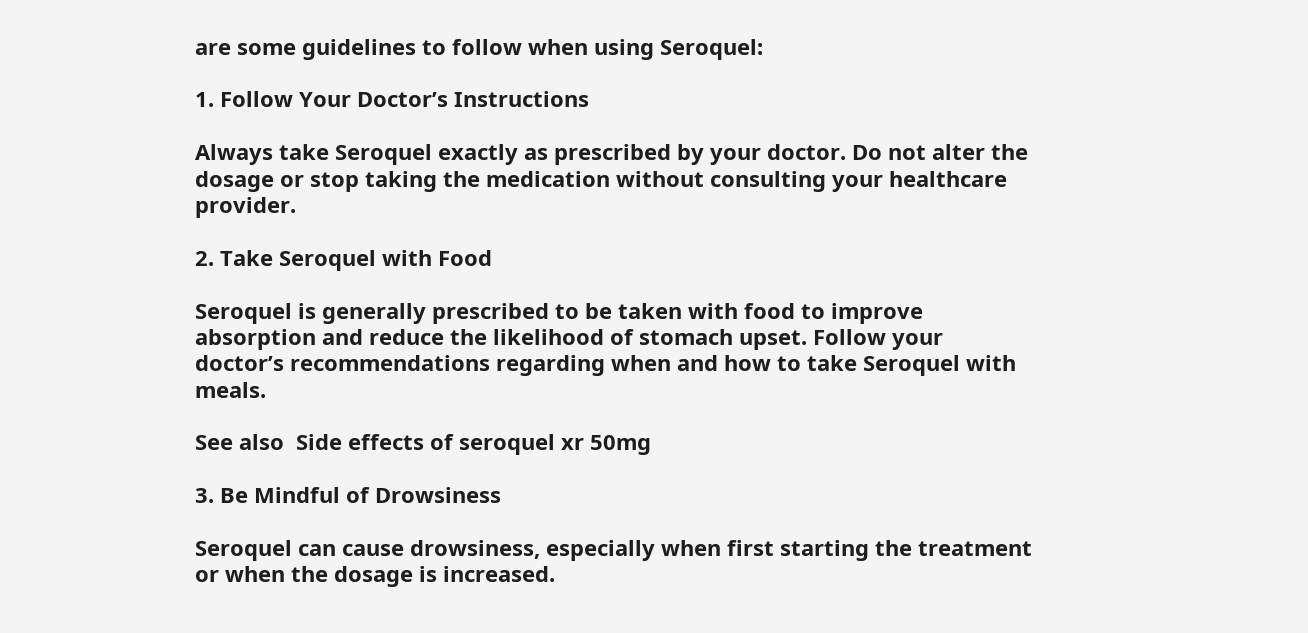are some guidelines to follow when using Seroquel:

1. Follow Your Doctor’s Instructions

Always take Seroquel exactly as prescribed by your doctor. Do not alter the dosage or stop taking the medication without consulting your healthcare provider.

2. Take Seroquel with Food

Seroquel is generally prescribed to be taken with food to improve absorption and reduce the likelihood of stomach upset. Follow your doctor’s recommendations regarding when and how to take Seroquel with meals.

See also  Side effects of seroquel xr 50mg

3. Be Mindful of Drowsiness

Seroquel can cause drowsiness, especially when first starting the treatment or when the dosage is increased.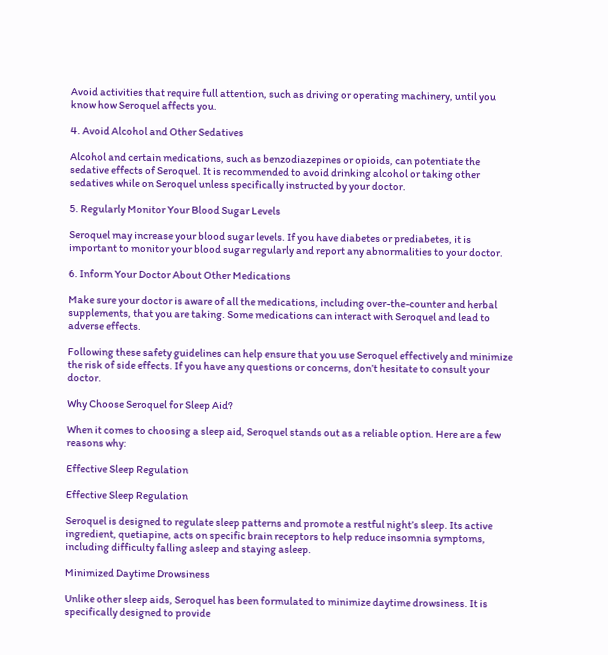Avoid activities that require full attention, such as driving or operating machinery, until you know how Seroquel affects you.

4. Avoid Alcohol and Other Sedatives

Alcohol and certain medications, such as benzodiazepines or opioids, can potentiate the sedative effects of Seroquel. It is recommended to avoid drinking alcohol or taking other sedatives while on Seroquel unless specifically instructed by your doctor.

5. Regularly Monitor Your Blood Sugar Levels

Seroquel may increase your blood sugar levels. If you have diabetes or prediabetes, it is important to monitor your blood sugar regularly and report any abnormalities to your doctor.

6. Inform Your Doctor About Other Medications

Make sure your doctor is aware of all the medications, including over-the-counter and herbal supplements, that you are taking. Some medications can interact with Seroquel and lead to adverse effects.

Following these safety guidelines can help ensure that you use Seroquel effectively and minimize the risk of side effects. If you have any questions or concerns, don’t hesitate to consult your doctor.

Why Choose Seroquel for Sleep Aid?

When it comes to choosing a sleep aid, Seroquel stands out as a reliable option. Here are a few reasons why:

Effective Sleep Regulation

Effective Sleep Regulation

Seroquel is designed to regulate sleep patterns and promote a restful night’s sleep. Its active ingredient, quetiapine, acts on specific brain receptors to help reduce insomnia symptoms, including difficulty falling asleep and staying asleep.

Minimized Daytime Drowsiness

Unlike other sleep aids, Seroquel has been formulated to minimize daytime drowsiness. It is specifically designed to provide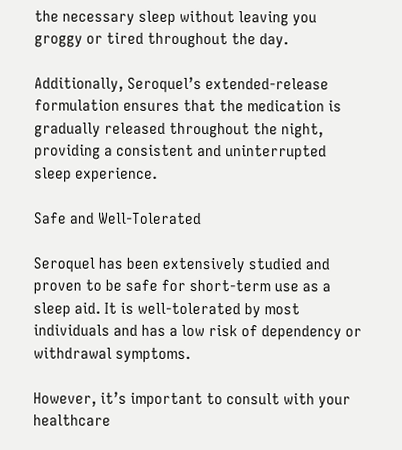the necessary sleep without leaving you groggy or tired throughout the day.

Additionally, Seroquel’s extended-release formulation ensures that the medication is gradually released throughout the night, providing a consistent and uninterrupted sleep experience.

Safe and Well-Tolerated

Seroquel has been extensively studied and proven to be safe for short-term use as a sleep aid. It is well-tolerated by most individuals and has a low risk of dependency or withdrawal symptoms.

However, it’s important to consult with your healthcare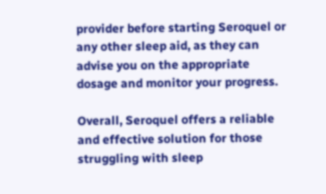provider before starting Seroquel or any other sleep aid, as they can advise you on the appropriate dosage and monitor your progress.

Overall, Seroquel offers a reliable and effective solution for those struggling with sleep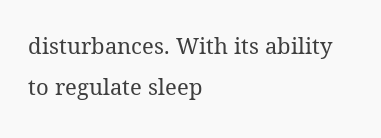disturbances. With its ability to regulate sleep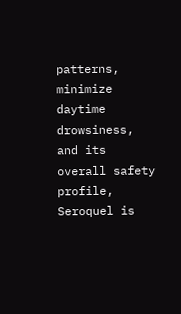patterns, minimize daytime drowsiness, and its overall safety profile, Seroquel is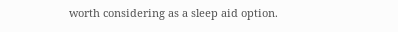worth considering as a sleep aid option.